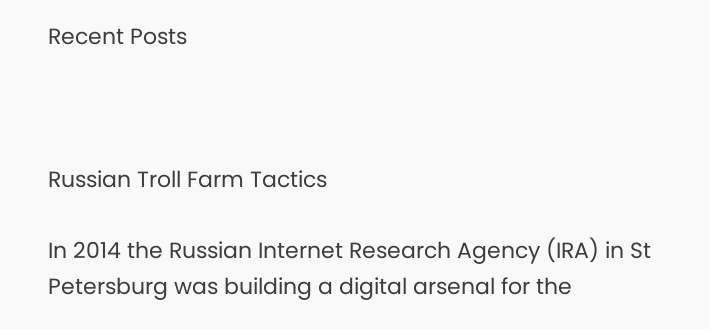Recent Posts



Russian Troll Farm Tactics

In 2014 the Russian Internet Research Agency (IRA) in St Petersburg was building a digital arsenal for the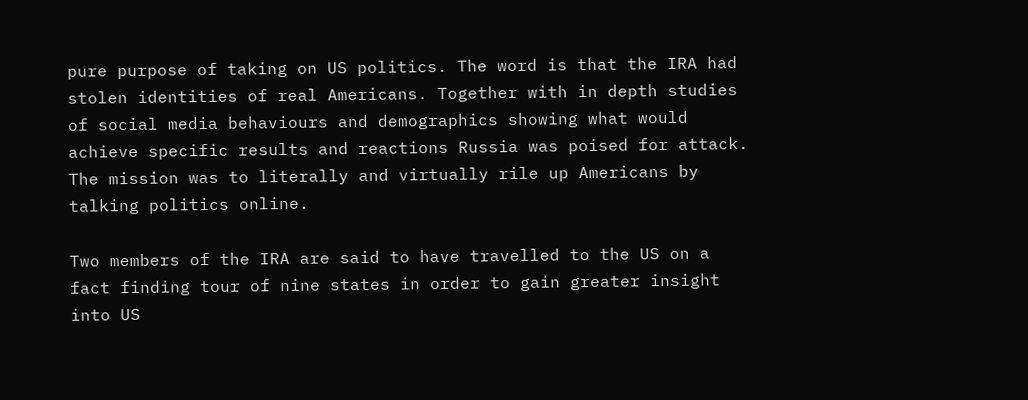pure purpose of taking on US politics. The word is that the IRA had stolen identities of real Americans. Together with in depth studies of social media behaviours and demographics showing what would achieve specific results and reactions Russia was poised for attack. The mission was to literally and virtually rile up Americans by talking politics online.

Two members of the IRA are said to have travelled to the US on a fact finding tour of nine states in order to gain greater insight into US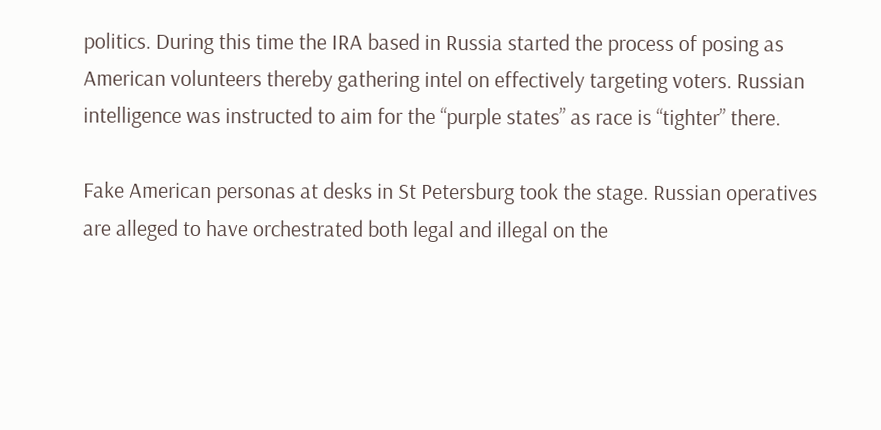politics. During this time the IRA based in Russia started the process of posing as American volunteers thereby gathering intel on effectively targeting voters. Russian intelligence was instructed to aim for the “purple states” as race is “tighter” there.

Fake American personas at desks in St Petersburg took the stage. Russian operatives are alleged to have orchestrated both legal and illegal on the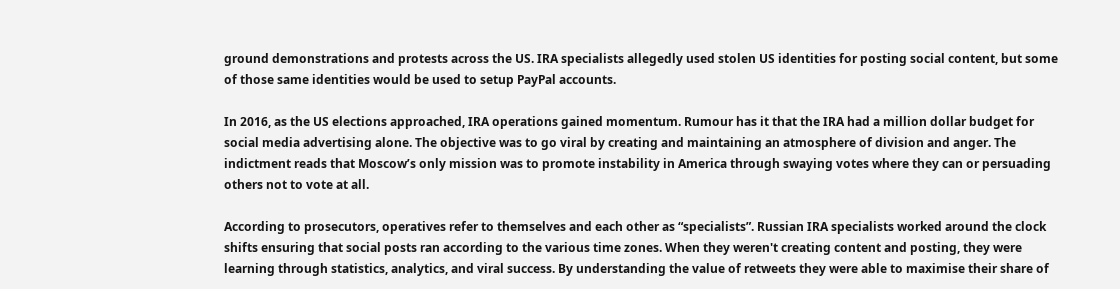ground demonstrations and protests across the US. IRA specialists allegedly used stolen US identities for posting social content, but some of those same identities would be used to setup PayPal accounts.

In 2016, as the US elections approached, IRA operations gained momentum. Rumour has it that the IRA had a million dollar budget for social media advertising alone. The objective was to go viral by creating and maintaining an atmosphere of division and anger. The indictment reads that Moscow’s only mission was to promote instability in America through swaying votes where they can or persuading others not to vote at all.

According to prosecutors, operatives refer to themselves and each other as “specialists”. Russian IRA specialists worked around the clock shifts ensuring that social posts ran according to the various time zones. When they weren't creating content and posting, they were learning through statistics, analytics, and viral success. By understanding the value of retweets they were able to maximise their share of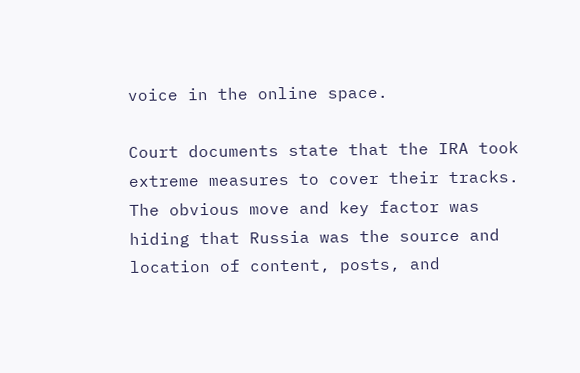voice in the online space.

Court documents state that the IRA took extreme measures to cover their tracks. The obvious move and key factor was hiding that Russia was the source and location of content, posts, and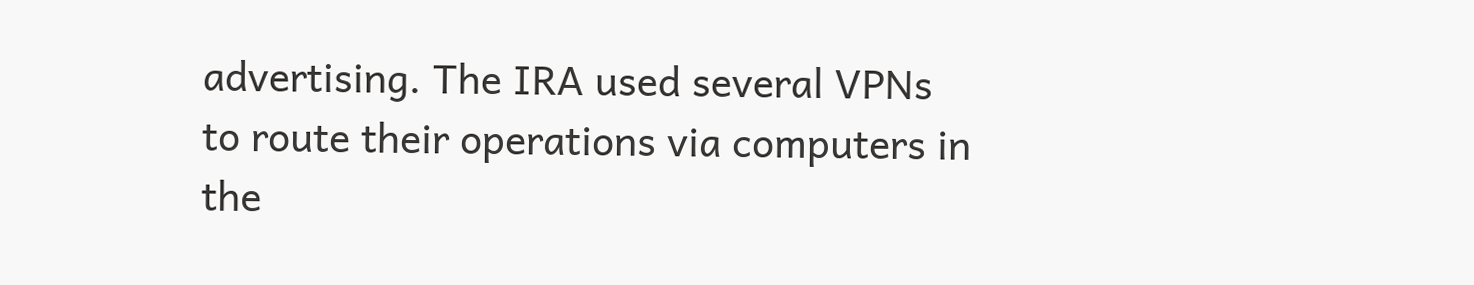advertising. The IRA used several VPNs to route their operations via computers in the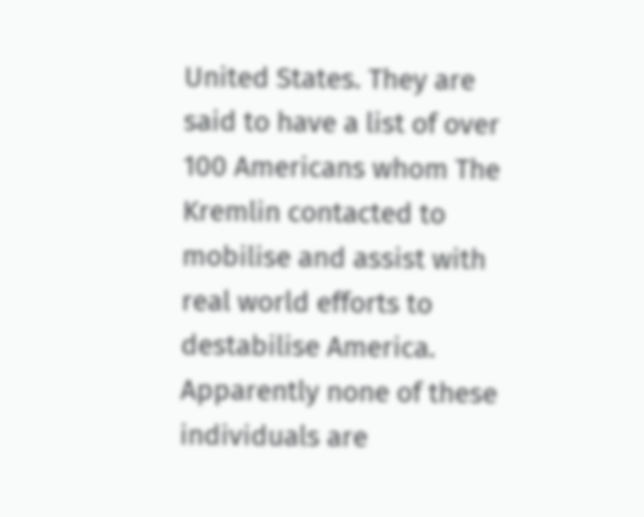United States. They are said to have a list of over 100 Americans whom The Kremlin contacted to mobilise and assist with real world efforts to destabilise America. Apparently none of these individuals are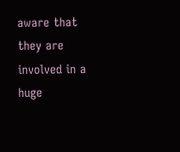aware that they are involved in a huge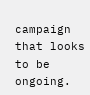campaign that looks to be ongoing.